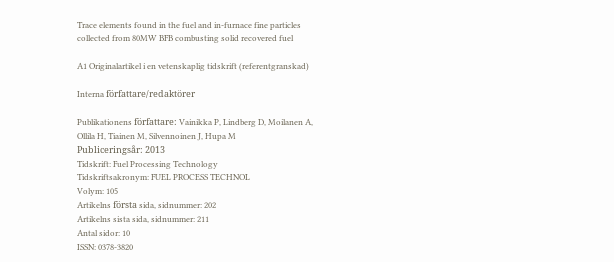Trace elements found in the fuel and in-furnace fine particles collected from 80MW BFB combusting solid recovered fuel

A1 Originalartikel i en vetenskaplig tidskrift (referentgranskad)

Interna författare/redaktörer

Publikationens författare: Vainikka P, Lindberg D, Moilanen A, Ollila H, Tiainen M, Silvennoinen J, Hupa M
Publiceringsår: 2013
Tidskrift: Fuel Processing Technology
Tidskriftsakronym: FUEL PROCESS TECHNOL
Volym: 105
Artikelns första sida, sidnummer: 202
Artikelns sista sida, sidnummer: 211
Antal sidor: 10
ISSN: 0378-3820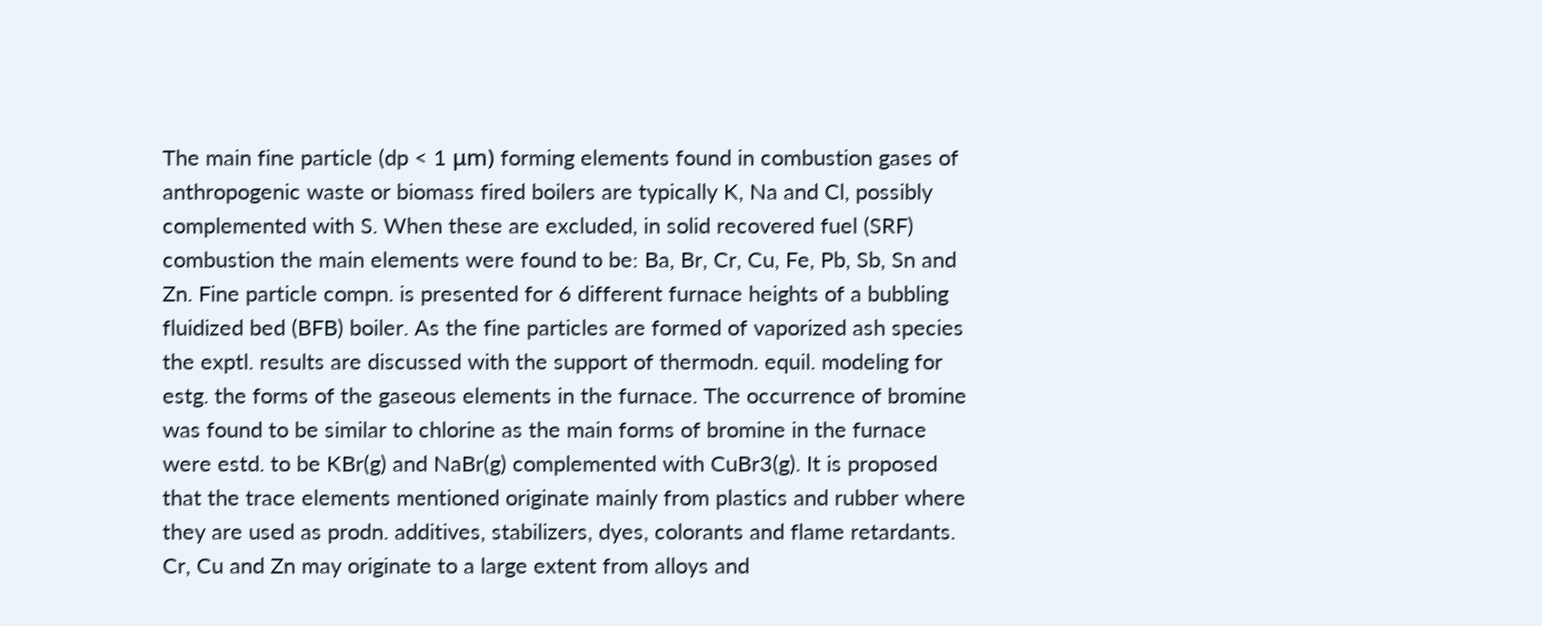The main fine particle (dp < 1 μm) forming elements found in combustion gases of anthropogenic waste or biomass fired boilers are typically K, Na and Cl, possibly complemented with S. When these are excluded, in solid recovered fuel (SRF) combustion the main elements were found to be: Ba, Br, Cr, Cu, Fe, Pb, Sb, Sn and Zn. Fine particle compn. is presented for 6 different furnace heights of a bubbling fluidized bed (BFB) boiler. As the fine particles are formed of vaporized ash species the exptl. results are discussed with the support of thermodn. equil. modeling for estg. the forms of the gaseous elements in the furnace. The occurrence of bromine was found to be similar to chlorine as the main forms of bromine in the furnace were estd. to be KBr(g) and NaBr(g) complemented with CuBr3(g). It is proposed that the trace elements mentioned originate mainly from plastics and rubber where they are used as prodn. additives, stabilizers, dyes, colorants and flame retardants. Cr, Cu and Zn may originate to a large extent from alloys and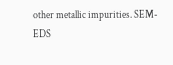other metallic impurities. SEM-EDS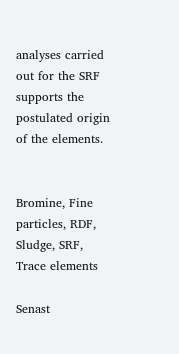analyses carried out for the SRF supports the postulated origin of the elements.


Bromine, Fine particles, RDF, Sludge, SRF, Trace elements

Senast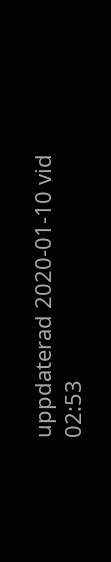uppdaterad 2020-01-10 vid 02:53